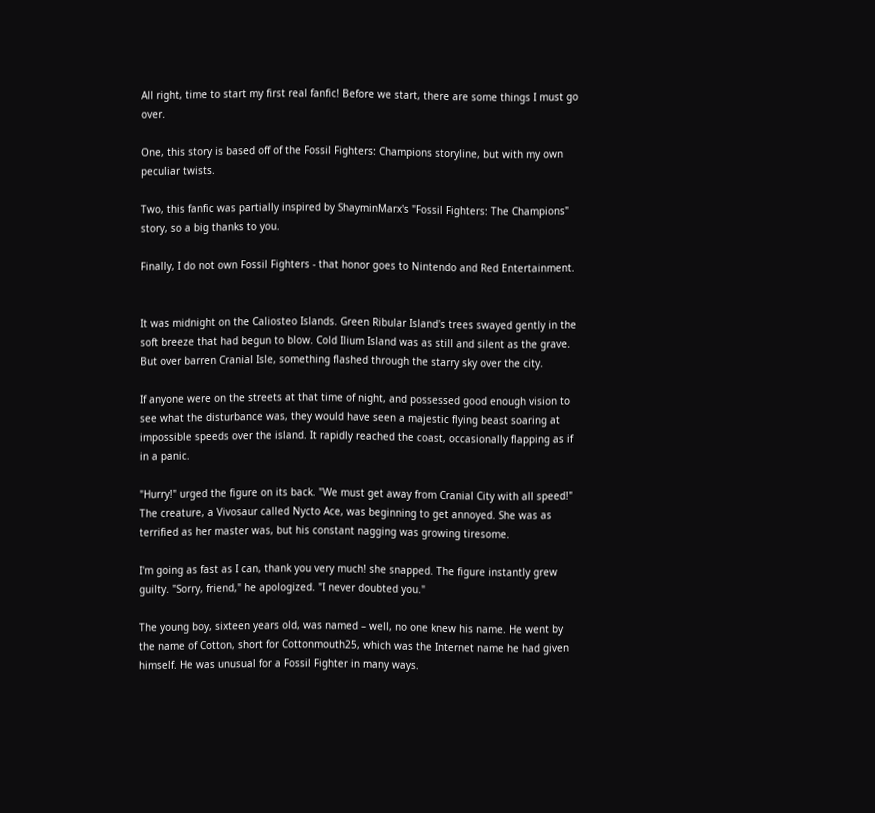All right, time to start my first real fanfic! Before we start, there are some things I must go over.

One, this story is based off of the Fossil Fighters: Champions storyline, but with my own peculiar twists.

Two, this fanfic was partially inspired by ShayminMarx's "Fossil Fighters: The Champions" story, so a big thanks to you.

Finally, I do not own Fossil Fighters - that honor goes to Nintendo and Red Entertainment.


It was midnight on the Caliosteo Islands. Green Ribular Island's trees swayed gently in the soft breeze that had begun to blow. Cold Ilium Island was as still and silent as the grave. But over barren Cranial Isle, something flashed through the starry sky over the city.

If anyone were on the streets at that time of night, and possessed good enough vision to see what the disturbance was, they would have seen a majestic flying beast soaring at impossible speeds over the island. It rapidly reached the coast, occasionally flapping as if in a panic.

"Hurry!" urged the figure on its back. "We must get away from Cranial City with all speed!" The creature, a Vivosaur called Nycto Ace, was beginning to get annoyed. She was as terrified as her master was, but his constant nagging was growing tiresome.

I'm going as fast as I can, thank you very much! she snapped. The figure instantly grew guilty. "Sorry, friend," he apologized. "I never doubted you."

The young boy, sixteen years old, was named – well, no one knew his name. He went by the name of Cotton, short for Cottonmouth25, which was the Internet name he had given himself. He was unusual for a Fossil Fighter in many ways.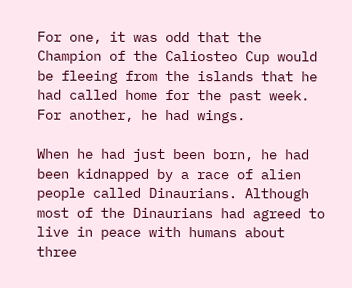For one, it was odd that the Champion of the Caliosteo Cup would be fleeing from the islands that he had called home for the past week. For another, he had wings.

When he had just been born, he had been kidnapped by a race of alien people called Dinaurians. Although most of the Dinaurians had agreed to live in peace with humans about three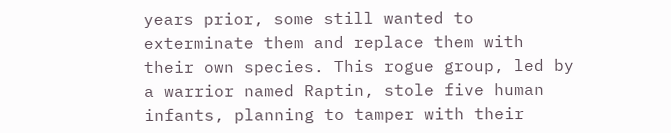years prior, some still wanted to exterminate them and replace them with their own species. This rogue group, led by a warrior named Raptin, stole five human infants, planning to tamper with their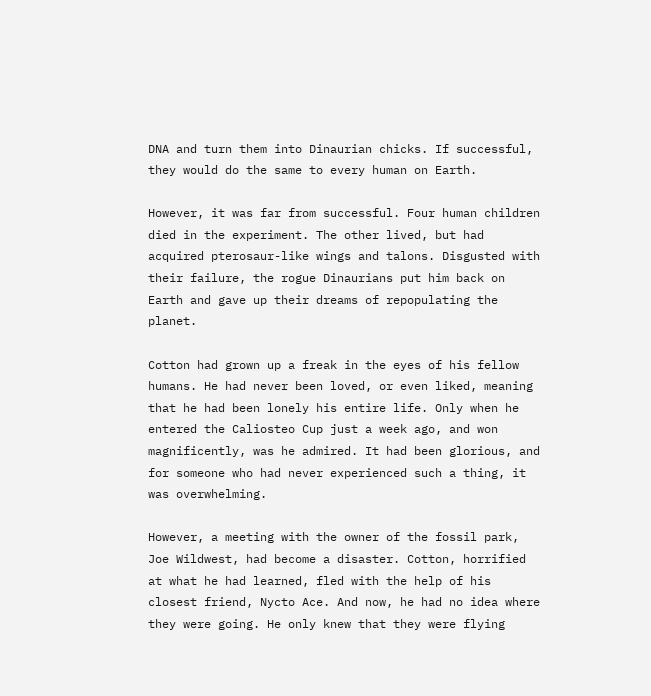DNA and turn them into Dinaurian chicks. If successful, they would do the same to every human on Earth.

However, it was far from successful. Four human children died in the experiment. The other lived, but had acquired pterosaur-like wings and talons. Disgusted with their failure, the rogue Dinaurians put him back on Earth and gave up their dreams of repopulating the planet.

Cotton had grown up a freak in the eyes of his fellow humans. He had never been loved, or even liked, meaning that he had been lonely his entire life. Only when he entered the Caliosteo Cup just a week ago, and won magnificently, was he admired. It had been glorious, and for someone who had never experienced such a thing, it was overwhelming.

However, a meeting with the owner of the fossil park, Joe Wildwest, had become a disaster. Cotton, horrified at what he had learned, fled with the help of his closest friend, Nycto Ace. And now, he had no idea where they were going. He only knew that they were flying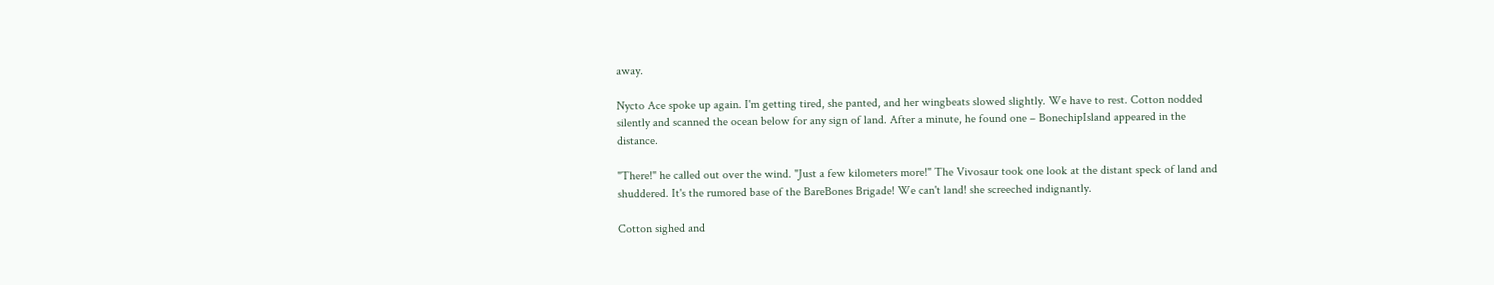away.

Nycto Ace spoke up again. I'm getting tired, she panted, and her wingbeats slowed slightly. We have to rest. Cotton nodded silently and scanned the ocean below for any sign of land. After a minute, he found one – BonechipIsland appeared in the distance.

"There!" he called out over the wind. "Just a few kilometers more!" The Vivosaur took one look at the distant speck of land and shuddered. It's the rumored base of the BareBones Brigade! We can't land! she screeched indignantly.

Cotton sighed and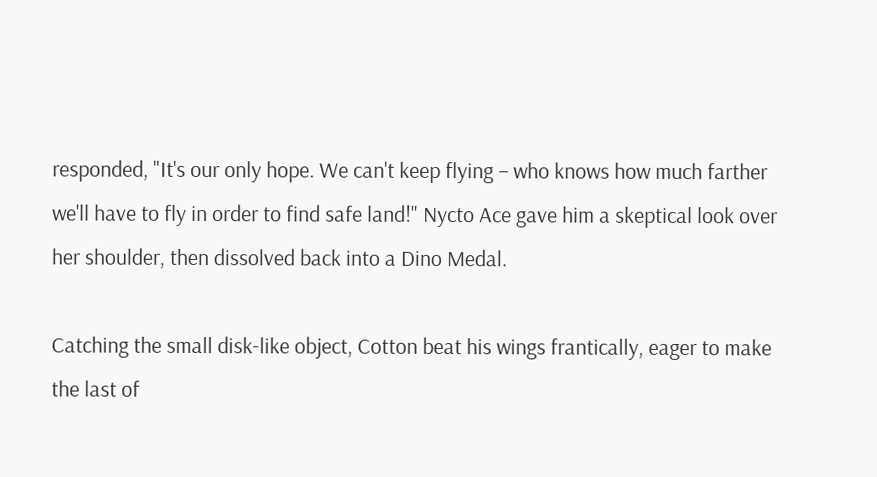responded, "It's our only hope. We can't keep flying – who knows how much farther we'll have to fly in order to find safe land!" Nycto Ace gave him a skeptical look over her shoulder, then dissolved back into a Dino Medal.

Catching the small disk-like object, Cotton beat his wings frantically, eager to make the last of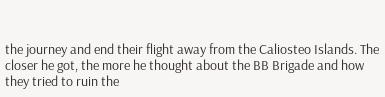the journey and end their flight away from the Caliosteo Islands. The closer he got, the more he thought about the BB Brigade and how they tried to ruin the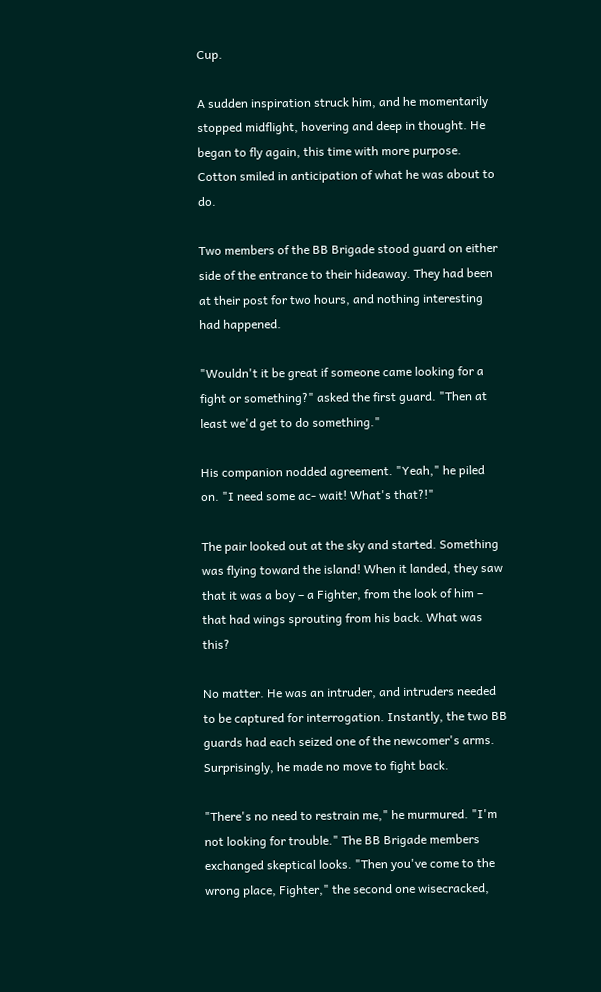Cup.

A sudden inspiration struck him, and he momentarily stopped midflight, hovering and deep in thought. He began to fly again, this time with more purpose. Cotton smiled in anticipation of what he was about to do.

Two members of the BB Brigade stood guard on either side of the entrance to their hideaway. They had been at their post for two hours, and nothing interesting had happened.

"Wouldn't it be great if someone came looking for a fight or something?" asked the first guard. "Then at least we'd get to do something."

His companion nodded agreement. "Yeah," he piled on. "I need some ac- wait! What's that?!"

The pair looked out at the sky and started. Something was flying toward the island! When it landed, they saw that it was a boy – a Fighter, from the look of him – that had wings sprouting from his back. What was this?

No matter. He was an intruder, and intruders needed to be captured for interrogation. Instantly, the two BB guards had each seized one of the newcomer's arms. Surprisingly, he made no move to fight back.

"There's no need to restrain me," he murmured. "I'm not looking for trouble." The BB Brigade members exchanged skeptical looks. "Then you've come to the wrong place, Fighter," the second one wisecracked,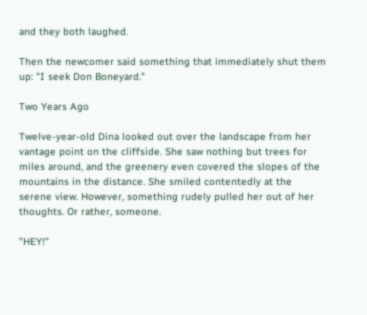and they both laughed.

Then the newcomer said something that immediately shut them up: "I seek Don Boneyard."

Two Years Ago

Twelve-year-old Dina looked out over the landscape from her vantage point on the cliffside. She saw nothing but trees for miles around, and the greenery even covered the slopes of the mountains in the distance. She smiled contentedly at the serene view. However, something rudely pulled her out of her thoughts. Or rather, someone.

"HEY!"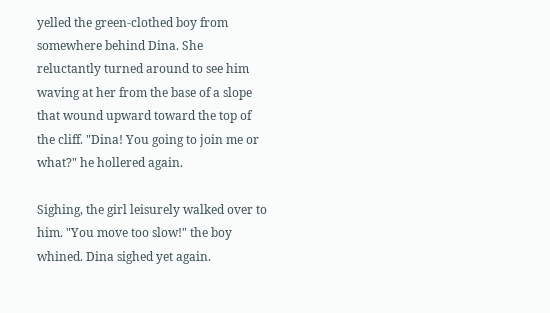yelled the green-clothed boy from somewhere behind Dina. She reluctantly turned around to see him waving at her from the base of a slope that wound upward toward the top of the cliff. "Dina! You going to join me or what?" he hollered again.

Sighing, the girl leisurely walked over to him. "You move too slow!" the boy whined. Dina sighed yet again.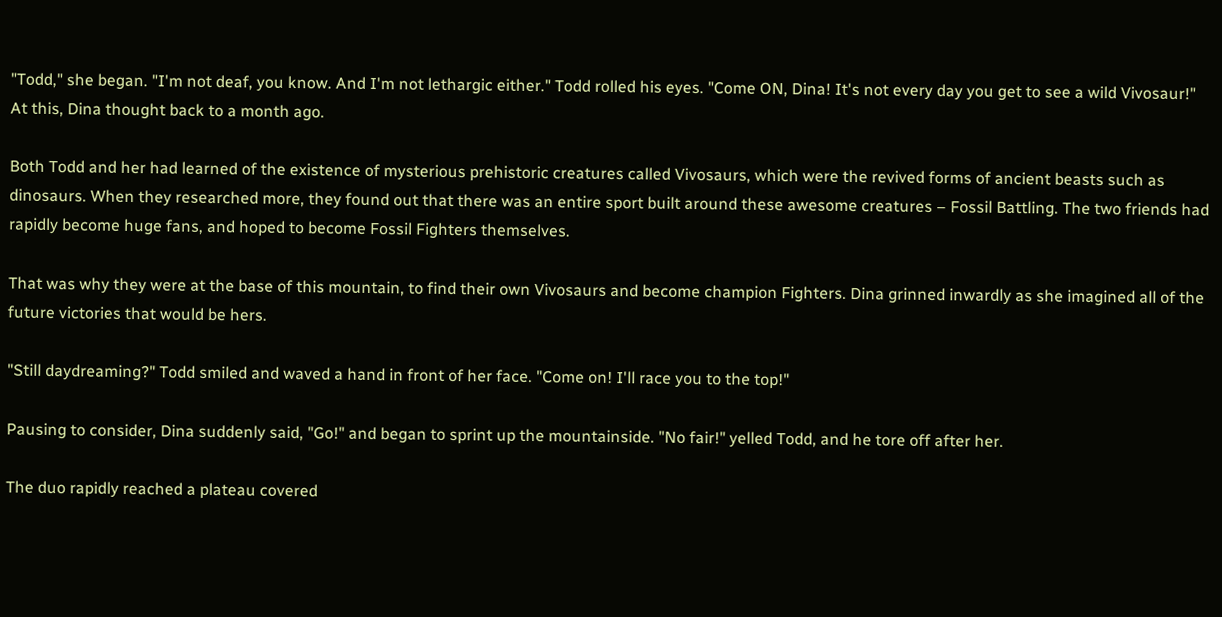"Todd," she began. "I'm not deaf, you know. And I'm not lethargic either." Todd rolled his eyes. "Come ON, Dina! It's not every day you get to see a wild Vivosaur!" At this, Dina thought back to a month ago.

Both Todd and her had learned of the existence of mysterious prehistoric creatures called Vivosaurs, which were the revived forms of ancient beasts such as dinosaurs. When they researched more, they found out that there was an entire sport built around these awesome creatures – Fossil Battling. The two friends had rapidly become huge fans, and hoped to become Fossil Fighters themselves.

That was why they were at the base of this mountain, to find their own Vivosaurs and become champion Fighters. Dina grinned inwardly as she imagined all of the future victories that would be hers.

"Still daydreaming?" Todd smiled and waved a hand in front of her face. "Come on! I'll race you to the top!"

Pausing to consider, Dina suddenly said, "Go!" and began to sprint up the mountainside. "No fair!" yelled Todd, and he tore off after her.

The duo rapidly reached a plateau covered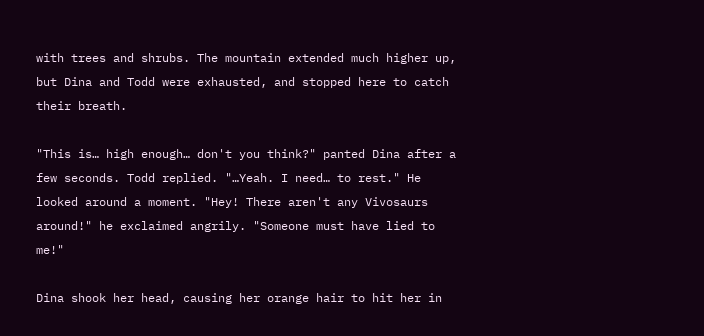with trees and shrubs. The mountain extended much higher up, but Dina and Todd were exhausted, and stopped here to catch their breath.

"This is… high enough… don't you think?" panted Dina after a few seconds. Todd replied. "…Yeah. I need… to rest." He looked around a moment. "Hey! There aren't any Vivosaurs around!" he exclaimed angrily. "Someone must have lied to me!"

Dina shook her head, causing her orange hair to hit her in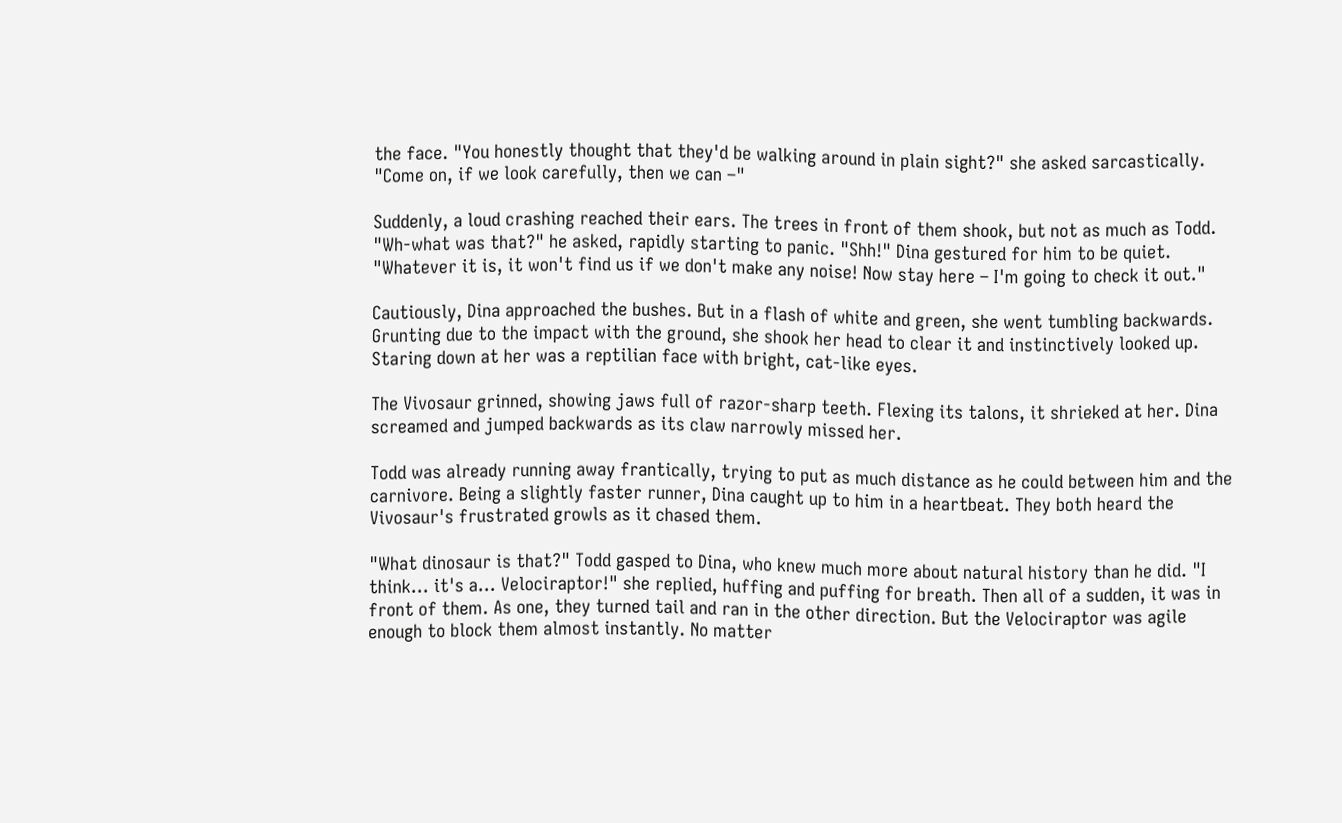the face. "You honestly thought that they'd be walking around in plain sight?" she asked sarcastically. "Come on, if we look carefully, then we can –"

Suddenly, a loud crashing reached their ears. The trees in front of them shook, but not as much as Todd. "Wh-what was that?" he asked, rapidly starting to panic. "Shh!" Dina gestured for him to be quiet. "Whatever it is, it won't find us if we don't make any noise! Now stay here – I'm going to check it out."

Cautiously, Dina approached the bushes. But in a flash of white and green, she went tumbling backwards. Grunting due to the impact with the ground, she shook her head to clear it and instinctively looked up. Staring down at her was a reptilian face with bright, cat-like eyes.

The Vivosaur grinned, showing jaws full of razor-sharp teeth. Flexing its talons, it shrieked at her. Dina screamed and jumped backwards as its claw narrowly missed her.

Todd was already running away frantically, trying to put as much distance as he could between him and the carnivore. Being a slightly faster runner, Dina caught up to him in a heartbeat. They both heard the Vivosaur's frustrated growls as it chased them.

"What dinosaur is that?" Todd gasped to Dina, who knew much more about natural history than he did. "I think… it's a… Velociraptor!" she replied, huffing and puffing for breath. Then all of a sudden, it was in front of them. As one, they turned tail and ran in the other direction. But the Velociraptor was agile enough to block them almost instantly. No matter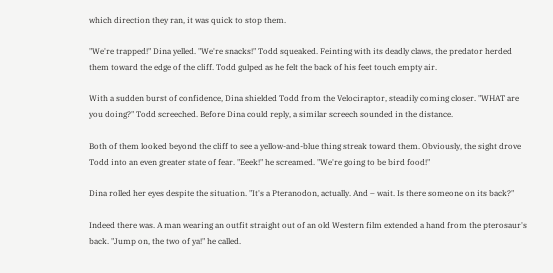which direction they ran, it was quick to stop them.

"We're trapped!" Dina yelled. "We're snacks!" Todd squeaked. Feinting with its deadly claws, the predator herded them toward the edge of the cliff. Todd gulped as he felt the back of his feet touch empty air.

With a sudden burst of confidence, Dina shielded Todd from the Velociraptor, steadily coming closer. "WHAT are you doing?" Todd screeched. Before Dina could reply, a similar screech sounded in the distance.

Both of them looked beyond the cliff to see a yellow-and-blue thing streak toward them. Obviously, the sight drove Todd into an even greater state of fear. "Eeek!" he screamed. "We're going to be bird food!"

Dina rolled her eyes despite the situation. "It's a Pteranodon, actually. And – wait. Is there someone on its back?"

Indeed there was. A man wearing an outfit straight out of an old Western film extended a hand from the pterosaur's back. "Jump on, the two of ya!" he called.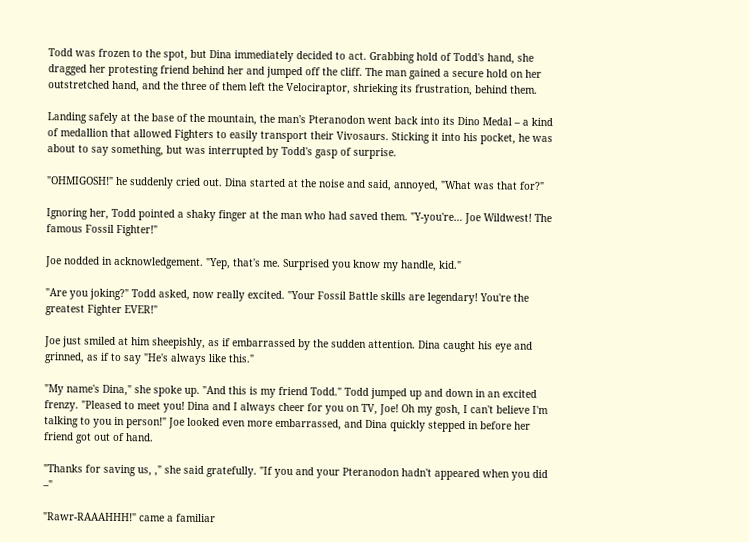Todd was frozen to the spot, but Dina immediately decided to act. Grabbing hold of Todd's hand, she dragged her protesting friend behind her and jumped off the cliff. The man gained a secure hold on her outstretched hand, and the three of them left the Velociraptor, shrieking its frustration, behind them.

Landing safely at the base of the mountain, the man's Pteranodon went back into its Dino Medal – a kind of medallion that allowed Fighters to easily transport their Vivosaurs. Sticking it into his pocket, he was about to say something, but was interrupted by Todd's gasp of surprise.

"OHMIGOSH!" he suddenly cried out. Dina started at the noise and said, annoyed, "What was that for?"

Ignoring her, Todd pointed a shaky finger at the man who had saved them. "Y-you're… Joe Wildwest! The famous Fossil Fighter!"

Joe nodded in acknowledgement. "Yep, that's me. Surprised you know my handle, kid."

"Are you joking?" Todd asked, now really excited. "Your Fossil Battle skills are legendary! You're the greatest Fighter EVER!"

Joe just smiled at him sheepishly, as if embarrassed by the sudden attention. Dina caught his eye and grinned, as if to say "He's always like this."

"My name's Dina," she spoke up. "And this is my friend Todd." Todd jumped up and down in an excited frenzy. "Pleased to meet you! Dina and I always cheer for you on TV, Joe! Oh my gosh, I can't believe I'm talking to you in person!" Joe looked even more embarrassed, and Dina quickly stepped in before her friend got out of hand.

"Thanks for saving us, ," she said gratefully. "If you and your Pteranodon hadn't appeared when you did –"

"Rawr-RAAAHHH!" came a familiar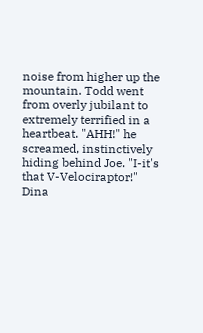noise from higher up the mountain. Todd went from overly jubilant to extremely terrified in a heartbeat. "AHH!" he screamed, instinctively hiding behind Joe. "I-it's that V-Velociraptor!" Dina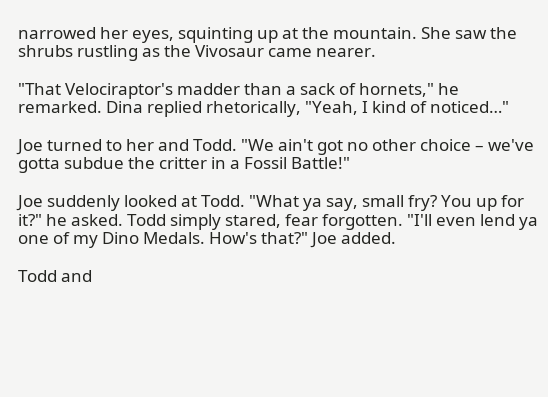narrowed her eyes, squinting up at the mountain. She saw the shrubs rustling as the Vivosaur came nearer.

"That Velociraptor's madder than a sack of hornets," he remarked. Dina replied rhetorically, "Yeah, I kind of noticed…"

Joe turned to her and Todd. "We ain't got no other choice – we've gotta subdue the critter in a Fossil Battle!"

Joe suddenly looked at Todd. "What ya say, small fry? You up for it?" he asked. Todd simply stared, fear forgotten. "I'll even lend ya one of my Dino Medals. How's that?" Joe added.

Todd and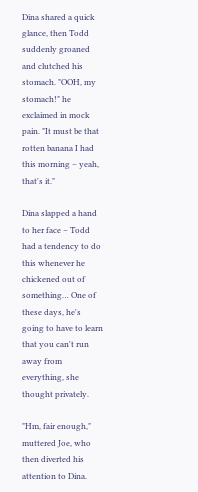Dina shared a quick glance, then Todd suddenly groaned and clutched his stomach. "OOH, my stomach!" he exclaimed in mock pain. "It must be that rotten banana I had this morning – yeah, that's it."

Dina slapped a hand to her face – Todd had a tendency to do this whenever he chickened out of something… One of these days, he's going to have to learn that you can't run away from everything, she thought privately.

"Hm, fair enough," muttered Joe, who then diverted his attention to Dina.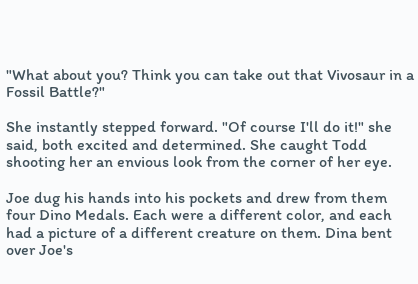"What about you? Think you can take out that Vivosaur in a Fossil Battle?"

She instantly stepped forward. "Of course I'll do it!" she said, both excited and determined. She caught Todd shooting her an envious look from the corner of her eye.

Joe dug his hands into his pockets and drew from them four Dino Medals. Each were a different color, and each had a picture of a different creature on them. Dina bent over Joe's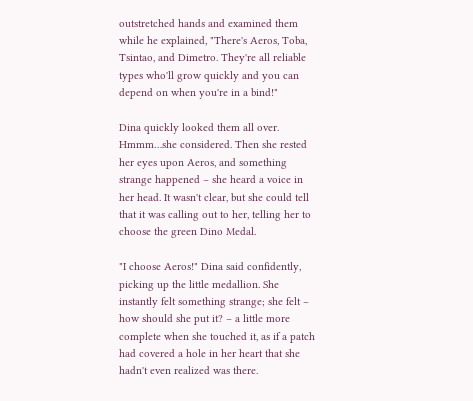outstretched hands and examined them while he explained, "There's Aeros, Toba, Tsintao, and Dimetro. They're all reliable types who'll grow quickly and you can depend on when you're in a bind!"

Dina quickly looked them all over. Hmmm…she considered. Then she rested her eyes upon Aeros, and something strange happened – she heard a voice in her head. It wasn't clear, but she could tell that it was calling out to her, telling her to choose the green Dino Medal.

"I choose Aeros!" Dina said confidently, picking up the little medallion. She instantly felt something strange; she felt – how should she put it? – a little more complete when she touched it, as if a patch had covered a hole in her heart that she hadn't even realized was there.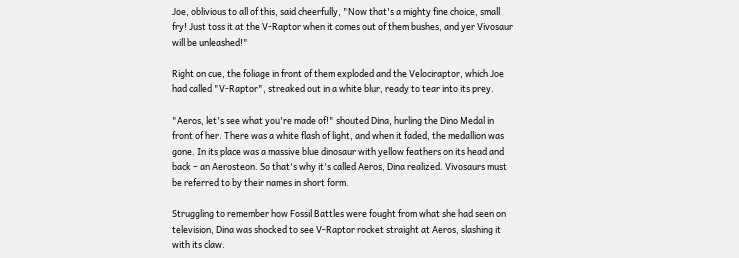Joe, oblivious to all of this, said cheerfully, "Now that's a mighty fine choice, small fry! Just toss it at the V-Raptor when it comes out of them bushes, and yer Vivosaur will be unleashed!"

Right on cue, the foliage in front of them exploded and the Velociraptor, which Joe had called "V-Raptor", streaked out in a white blur, ready to tear into its prey.

"Aeros, let's see what you're made of!" shouted Dina, hurling the Dino Medal in front of her. There was a white flash of light, and when it faded, the medallion was gone. In its place was a massive blue dinosaur with yellow feathers on its head and back – an Aerosteon. So that's why it's called Aeros, Dina realized. Vivosaurs must be referred to by their names in short form.

Struggling to remember how Fossil Battles were fought from what she had seen on television, Dina was shocked to see V-Raptor rocket straight at Aeros, slashing it with its claw.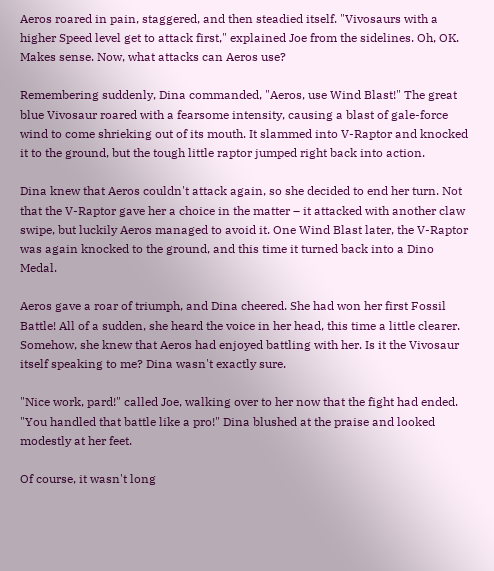Aeros roared in pain, staggered, and then steadied itself. "Vivosaurs with a higher Speed level get to attack first," explained Joe from the sidelines. Oh, OK. Makes sense. Now, what attacks can Aeros use?

Remembering suddenly, Dina commanded, "Aeros, use Wind Blast!" The great blue Vivosaur roared with a fearsome intensity, causing a blast of gale-force wind to come shrieking out of its mouth. It slammed into V-Raptor and knocked it to the ground, but the tough little raptor jumped right back into action.

Dina knew that Aeros couldn't attack again, so she decided to end her turn. Not that the V-Raptor gave her a choice in the matter – it attacked with another claw swipe, but luckily Aeros managed to avoid it. One Wind Blast later, the V-Raptor was again knocked to the ground, and this time it turned back into a Dino Medal.

Aeros gave a roar of triumph, and Dina cheered. She had won her first Fossil Battle! All of a sudden, she heard the voice in her head, this time a little clearer. Somehow, she knew that Aeros had enjoyed battling with her. Is it the Vivosaur itself speaking to me? Dina wasn't exactly sure.

"Nice work, pard!" called Joe, walking over to her now that the fight had ended. "You handled that battle like a pro!" Dina blushed at the praise and looked modestly at her feet.

Of course, it wasn't long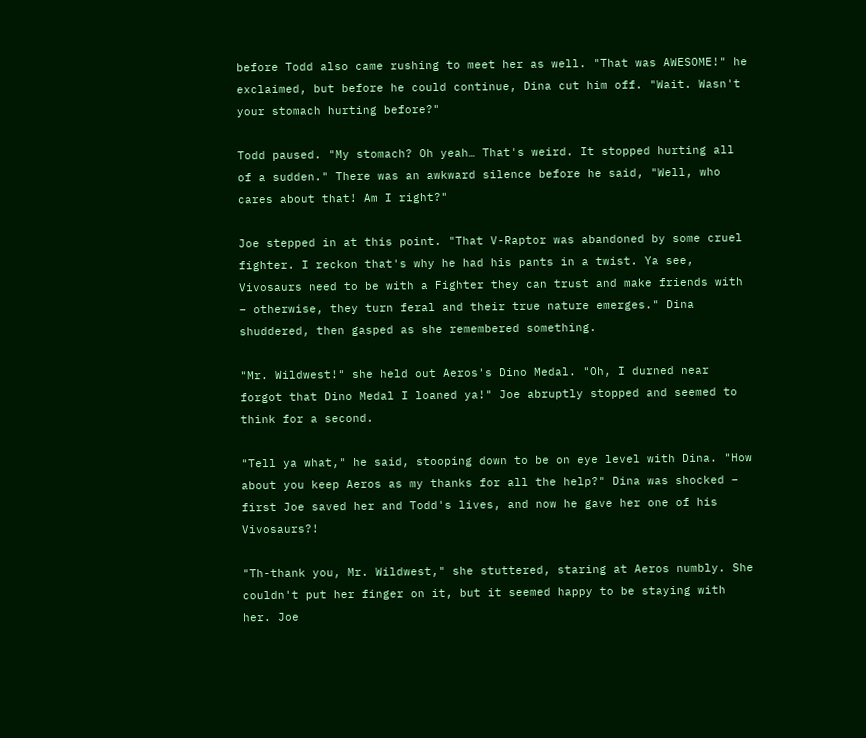before Todd also came rushing to meet her as well. "That was AWESOME!" he exclaimed, but before he could continue, Dina cut him off. "Wait. Wasn't your stomach hurting before?"

Todd paused. "My stomach? Oh yeah… That's weird. It stopped hurting all of a sudden." There was an awkward silence before he said, "Well, who cares about that! Am I right?"

Joe stepped in at this point. "That V-Raptor was abandoned by some cruel fighter. I reckon that's why he had his pants in a twist. Ya see, Vivosaurs need to be with a Fighter they can trust and make friends with – otherwise, they turn feral and their true nature emerges." Dina shuddered, then gasped as she remembered something.

"Mr. Wildwest!" she held out Aeros's Dino Medal. "Oh, I durned near forgot that Dino Medal I loaned ya!" Joe abruptly stopped and seemed to think for a second.

"Tell ya what," he said, stooping down to be on eye level with Dina. "How about you keep Aeros as my thanks for all the help?" Dina was shocked – first Joe saved her and Todd's lives, and now he gave her one of his Vivosaurs?!

"Th-thank you, Mr. Wildwest," she stuttered, staring at Aeros numbly. She couldn't put her finger on it, but it seemed happy to be staying with her. Joe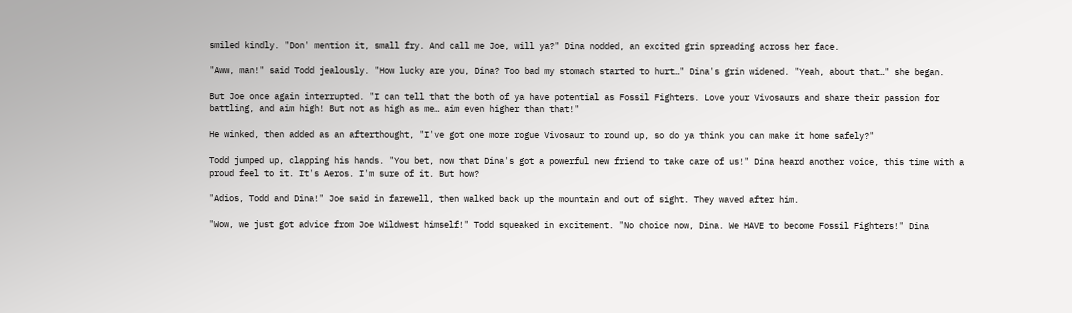smiled kindly. "Don' mention it, small fry. And call me Joe, will ya?" Dina nodded, an excited grin spreading across her face.

"Aww, man!" said Todd jealously. "How lucky are you, Dina? Too bad my stomach started to hurt…" Dina's grin widened. "Yeah, about that…" she began.

But Joe once again interrupted. "I can tell that the both of ya have potential as Fossil Fighters. Love your Vivosaurs and share their passion for battling, and aim high! But not as high as me… aim even higher than that!"

He winked, then added as an afterthought, "I've got one more rogue Vivosaur to round up, so do ya think you can make it home safely?"

Todd jumped up, clapping his hands. "You bet, now that Dina's got a powerful new friend to take care of us!" Dina heard another voice, this time with a proud feel to it. It's Aeros. I'm sure of it. But how?

"Adios, Todd and Dina!" Joe said in farewell, then walked back up the mountain and out of sight. They waved after him.

"Wow, we just got advice from Joe Wildwest himself!" Todd squeaked in excitement. "No choice now, Dina. We HAVE to become Fossil Fighters!" Dina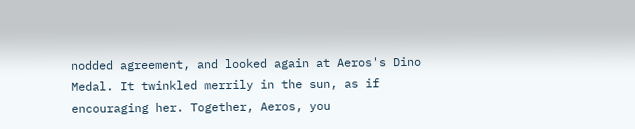nodded agreement, and looked again at Aeros's Dino Medal. It twinkled merrily in the sun, as if encouraging her. Together, Aeros, you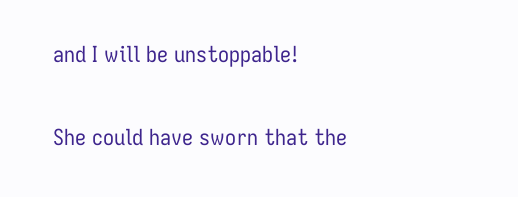and I will be unstoppable!

She could have sworn that the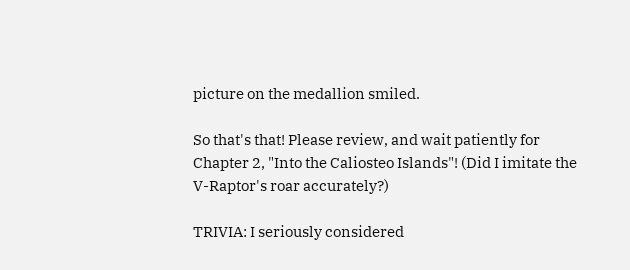picture on the medallion smiled.

So that's that! Please review, and wait patiently for Chapter 2, "Into the Caliosteo Islands"! (Did I imitate the V-Raptor's roar accurately?)

TRIVIA: I seriously considered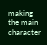making the main character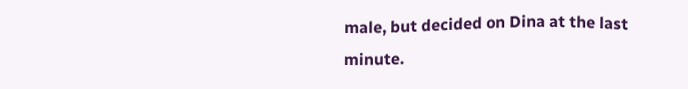male, but decided on Dina at the last minute.